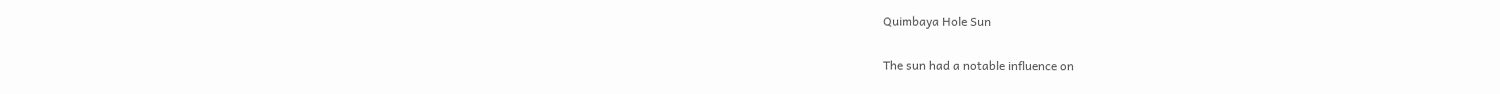Quimbaya Hole Sun

The sun had a notable influence on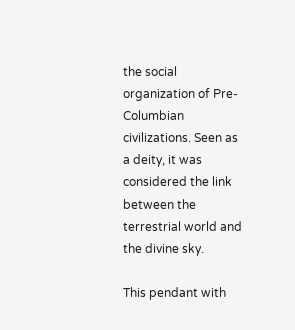the social organization of Pre-Columbian civilizations. Seen as a deity, it was considered the link between the terrestrial world and the divine sky.

This pendant with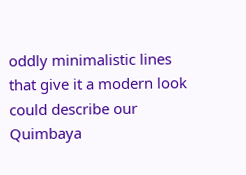oddly minimalistic lines that give it a modern look could describe our Quimbaya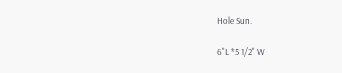Hole Sun.

6"L *5 1/2" W